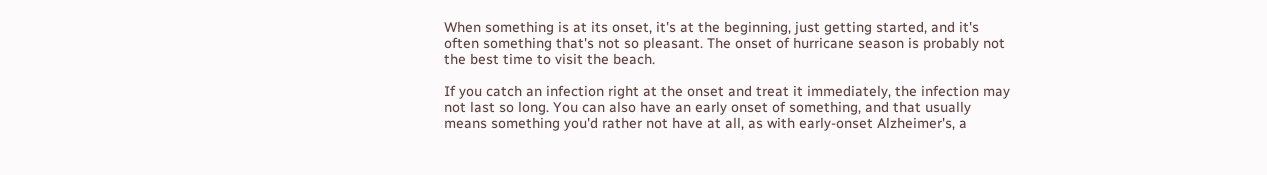When something is at its onset, it's at the beginning, just getting started, and it's often something that's not so pleasant. The onset of hurricane season is probably not the best time to visit the beach.

If you catch an infection right at the onset and treat it immediately, the infection may not last so long. You can also have an early onset of something, and that usually means something you'd rather not have at all, as with early-onset Alzheimer's, a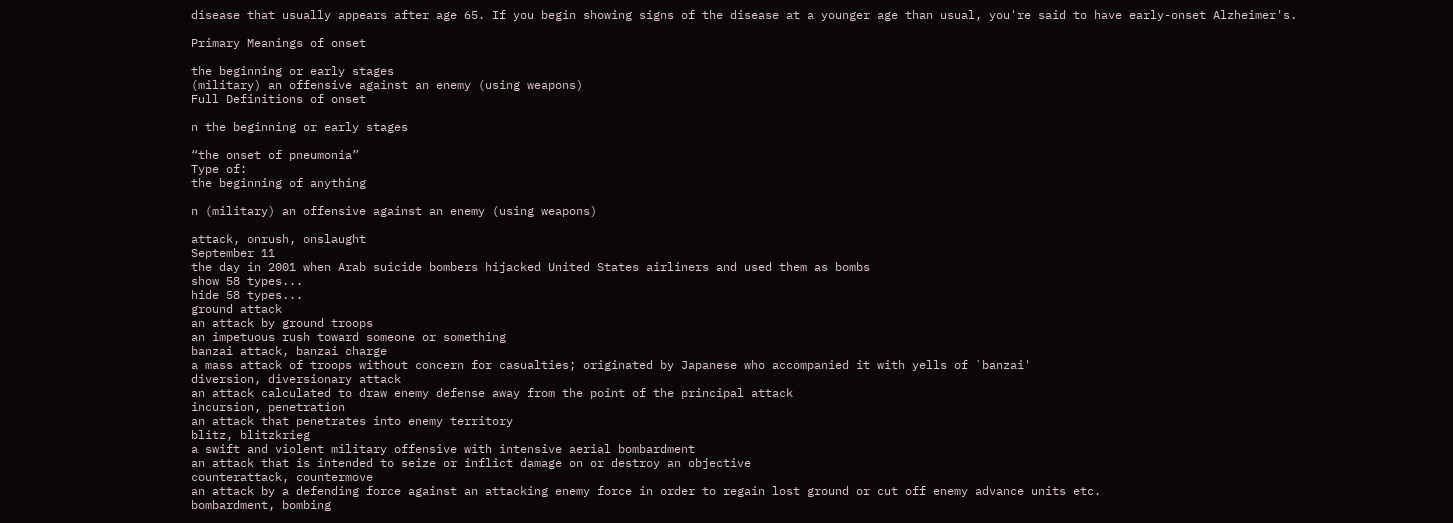disease that usually appears after age 65. If you begin showing signs of the disease at a younger age than usual, you're said to have early-onset Alzheimer's.

Primary Meanings of onset

the beginning or early stages
(military) an offensive against an enemy (using weapons)
Full Definitions of onset

n the beginning or early stages

“the onset of pneumonia”
Type of:
the beginning of anything

n (military) an offensive against an enemy (using weapons)

attack, onrush, onslaught
September 11
the day in 2001 when Arab suicide bombers hijacked United States airliners and used them as bombs
show 58 types...
hide 58 types...
ground attack
an attack by ground troops
an impetuous rush toward someone or something
banzai attack, banzai charge
a mass attack of troops without concern for casualties; originated by Japanese who accompanied it with yells of `banzai'
diversion, diversionary attack
an attack calculated to draw enemy defense away from the point of the principal attack
incursion, penetration
an attack that penetrates into enemy territory
blitz, blitzkrieg
a swift and violent military offensive with intensive aerial bombardment
an attack that is intended to seize or inflict damage on or destroy an objective
counterattack, countermove
an attack by a defending force against an attacking enemy force in order to regain lost ground or cut off enemy advance units etc.
bombardment, bombing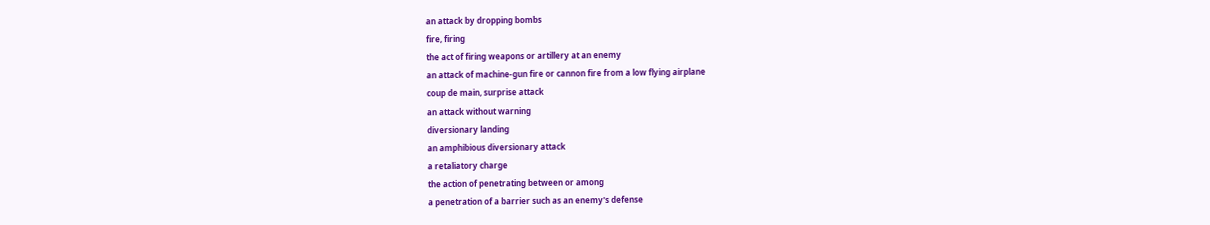an attack by dropping bombs
fire, firing
the act of firing weapons or artillery at an enemy
an attack of machine-gun fire or cannon fire from a low flying airplane
coup de main, surprise attack
an attack without warning
diversionary landing
an amphibious diversionary attack
a retaliatory charge
the action of penetrating between or among
a penetration of a barrier such as an enemy's defense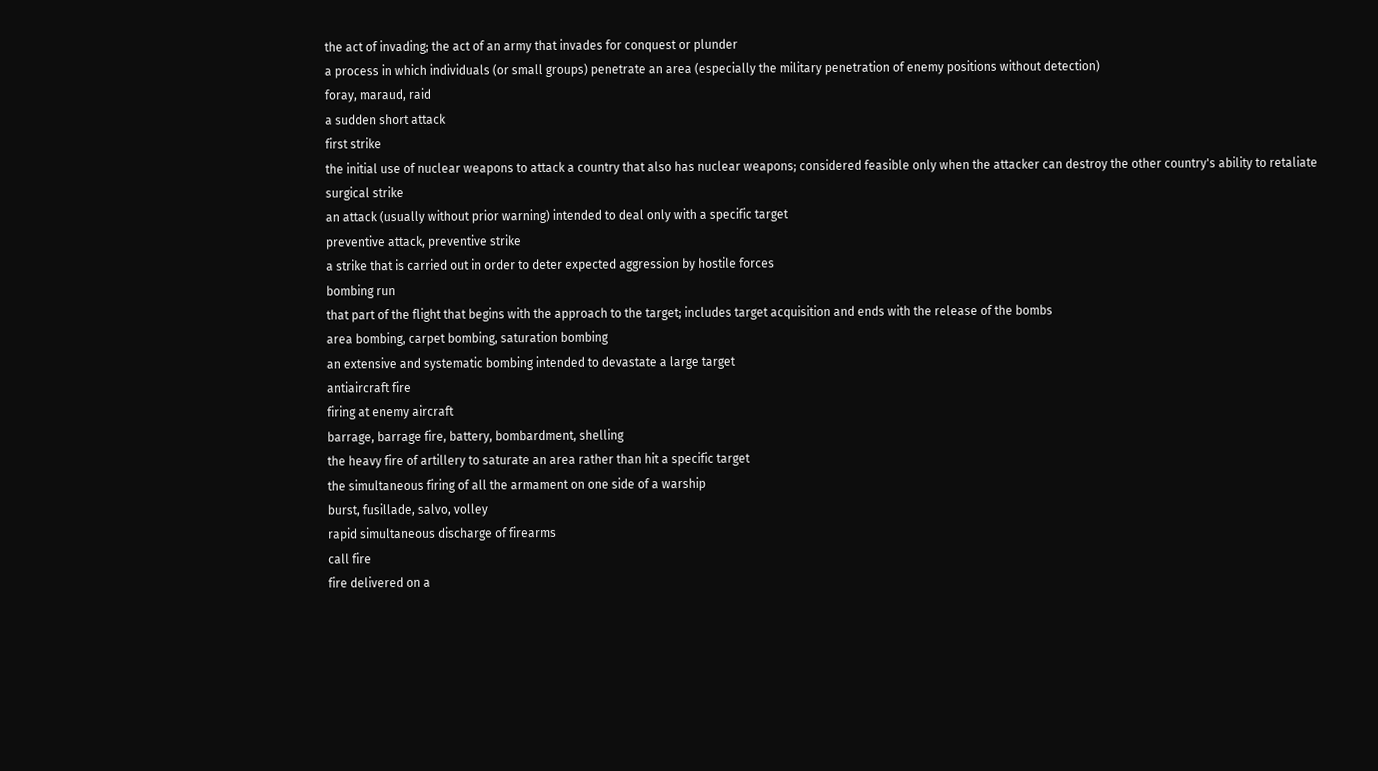the act of invading; the act of an army that invades for conquest or plunder
a process in which individuals (or small groups) penetrate an area (especially the military penetration of enemy positions without detection)
foray, maraud, raid
a sudden short attack
first strike
the initial use of nuclear weapons to attack a country that also has nuclear weapons; considered feasible only when the attacker can destroy the other country's ability to retaliate
surgical strike
an attack (usually without prior warning) intended to deal only with a specific target
preventive attack, preventive strike
a strike that is carried out in order to deter expected aggression by hostile forces
bombing run
that part of the flight that begins with the approach to the target; includes target acquisition and ends with the release of the bombs
area bombing, carpet bombing, saturation bombing
an extensive and systematic bombing intended to devastate a large target
antiaircraft fire
firing at enemy aircraft
barrage, barrage fire, battery, bombardment, shelling
the heavy fire of artillery to saturate an area rather than hit a specific target
the simultaneous firing of all the armament on one side of a warship
burst, fusillade, salvo, volley
rapid simultaneous discharge of firearms
call fire
fire delivered on a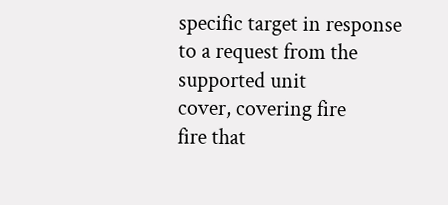specific target in response to a request from the supported unit
cover, covering fire
fire that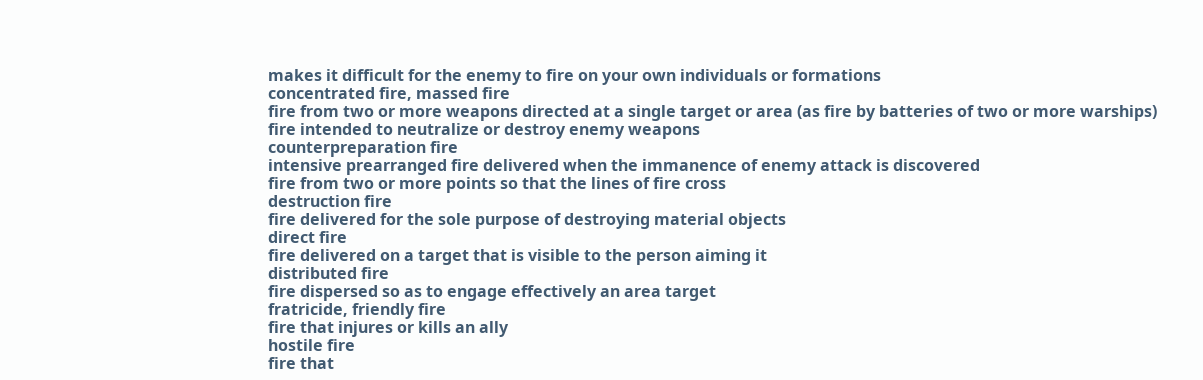makes it difficult for the enemy to fire on your own individuals or formations
concentrated fire, massed fire
fire from two or more weapons directed at a single target or area (as fire by batteries of two or more warships)
fire intended to neutralize or destroy enemy weapons
counterpreparation fire
intensive prearranged fire delivered when the immanence of enemy attack is discovered
fire from two or more points so that the lines of fire cross
destruction fire
fire delivered for the sole purpose of destroying material objects
direct fire
fire delivered on a target that is visible to the person aiming it
distributed fire
fire dispersed so as to engage effectively an area target
fratricide, friendly fire
fire that injures or kills an ally
hostile fire
fire that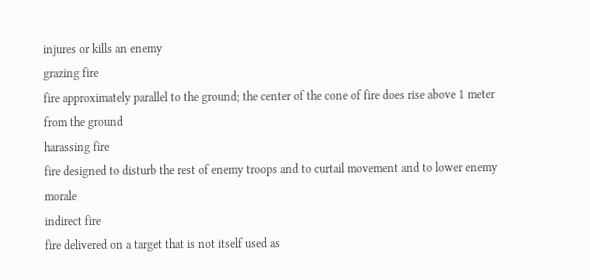injures or kills an enemy
grazing fire
fire approximately parallel to the ground; the center of the cone of fire does rise above 1 meter from the ground
harassing fire
fire designed to disturb the rest of enemy troops and to curtail movement and to lower enemy morale
indirect fire
fire delivered on a target that is not itself used as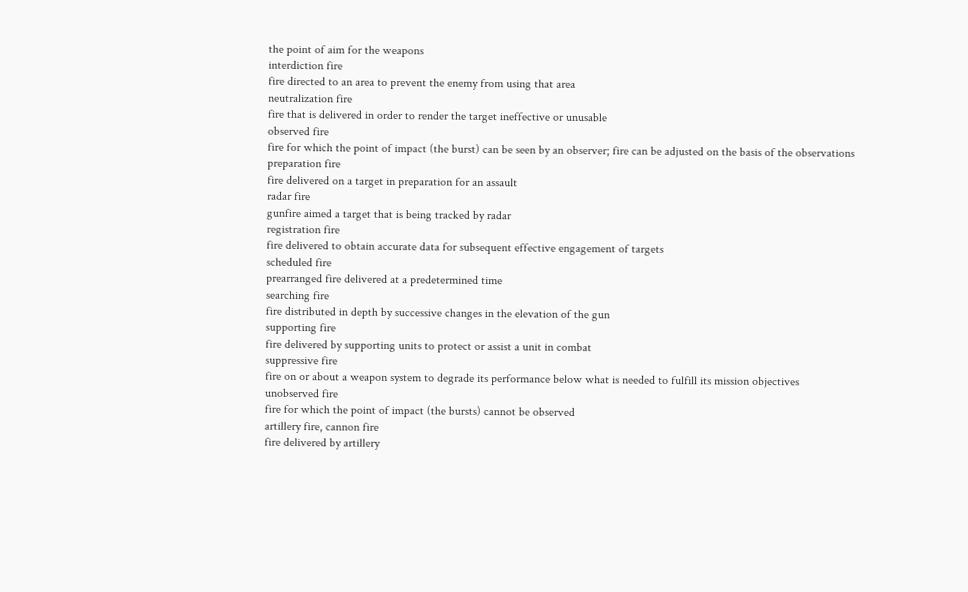the point of aim for the weapons
interdiction fire
fire directed to an area to prevent the enemy from using that area
neutralization fire
fire that is delivered in order to render the target ineffective or unusable
observed fire
fire for which the point of impact (the burst) can be seen by an observer; fire can be adjusted on the basis of the observations
preparation fire
fire delivered on a target in preparation for an assault
radar fire
gunfire aimed a target that is being tracked by radar
registration fire
fire delivered to obtain accurate data for subsequent effective engagement of targets
scheduled fire
prearranged fire delivered at a predetermined time
searching fire
fire distributed in depth by successive changes in the elevation of the gun
supporting fire
fire delivered by supporting units to protect or assist a unit in combat
suppressive fire
fire on or about a weapon system to degrade its performance below what is needed to fulfill its mission objectives
unobserved fire
fire for which the point of impact (the bursts) cannot be observed
artillery fire, cannon fire
fire delivered by artillery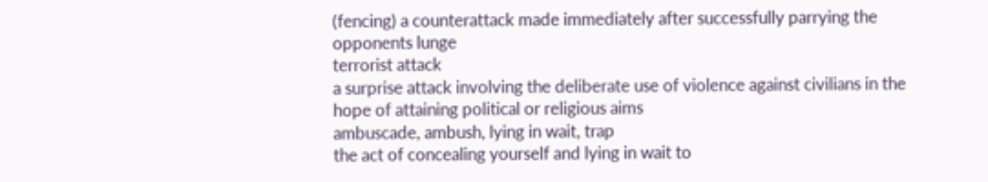(fencing) a counterattack made immediately after successfully parrying the opponents lunge
terrorist attack
a surprise attack involving the deliberate use of violence against civilians in the hope of attaining political or religious aims
ambuscade, ambush, lying in wait, trap
the act of concealing yourself and lying in wait to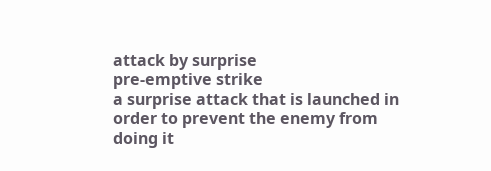attack by surprise
pre-emptive strike
a surprise attack that is launched in order to prevent the enemy from doing it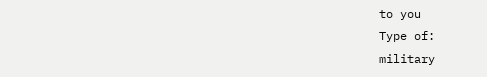to you
Type of:
military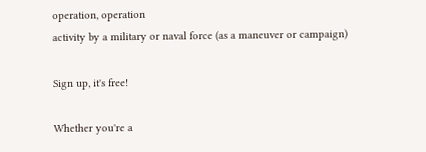operation, operation
activity by a military or naval force (as a maneuver or campaign)

Sign up, it's free!

Whether you're a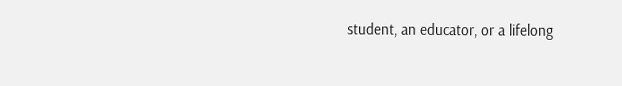student, an educator, or a lifelong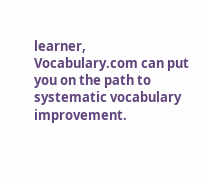learner, Vocabulary.com can put you on the path to systematic vocabulary improvement.